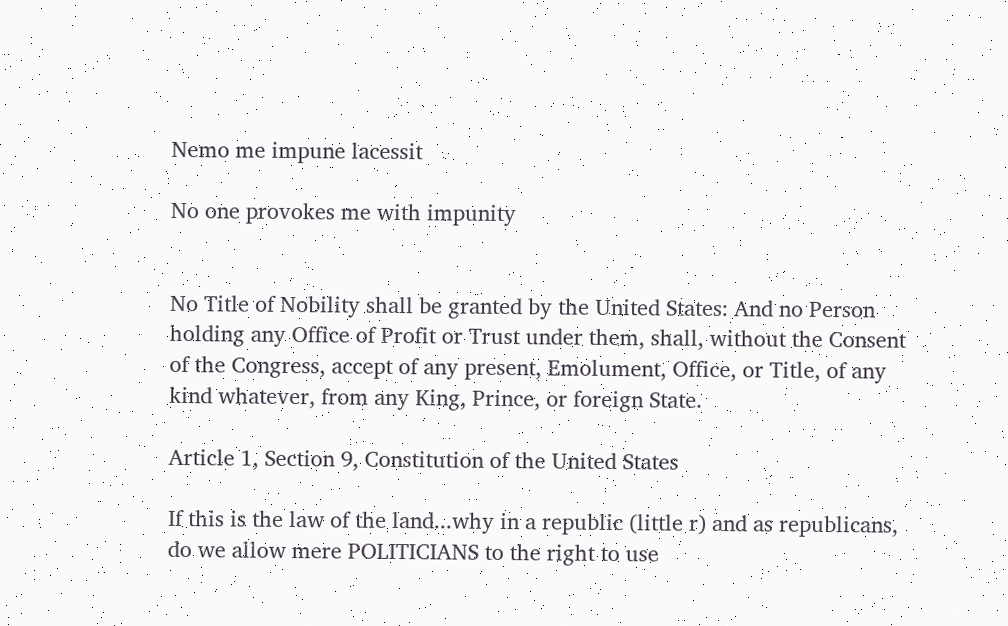Nemo me impune lacessit

No one provokes me with impunity


No Title of Nobility shall be granted by the United States: And no Person holding any Office of Profit or Trust under them, shall, without the Consent of the Congress, accept of any present, Emolument, Office, or Title, of any kind whatever, from any King, Prince, or foreign State.

Article 1, Section 9, Constitution of the United States

If this is the law of the land...why in a republic (little r) and as republicans, do we allow mere POLITICIANS to the right to use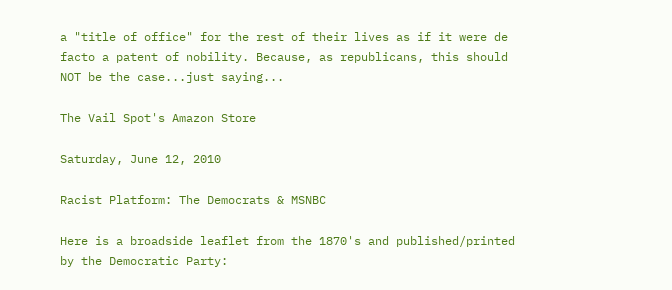a "title of office" for the rest of their lives as if it were de facto a patent of nobility. Because, as republicans, this should NOT be the case...just saying...

The Vail Spot's Amazon Store

Saturday, June 12, 2010

Racist Platform: The Democrats & MSNBC

Here is a broadside leaflet from the 1870's and published/printed by the Democratic Party: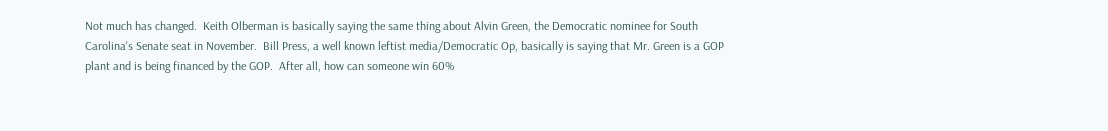Not much has changed.  Keith Olberman is basically saying the same thing about Alvin Green, the Democratic nominee for South Carolina's Senate seat in November.  Bill Press, a well known leftist media/Democratic Op, basically is saying that Mr. Green is a GOP plant and is being financed by the GOP.  After all, how can someone win 60%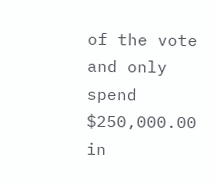of the vote and only spend $250,000.00 in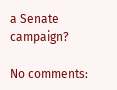a Senate campaign?

No comments: